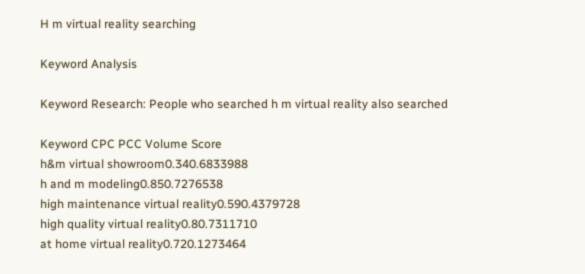H m virtual reality searching

Keyword Analysis

Keyword Research: People who searched h m virtual reality also searched

Keyword CPC PCC Volume Score
h&m virtual showroom0.340.6833988
h and m modeling0.850.7276538
high maintenance virtual reality0.590.4379728
high quality virtual reality0.80.7311710
at home virtual reality0.720.1273464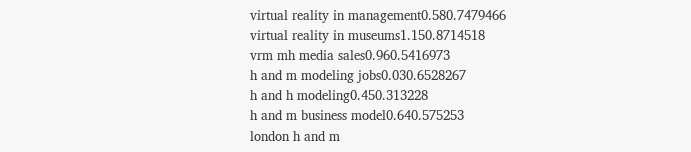virtual reality in management0.580.7479466
virtual reality in museums1.150.8714518
vrm mh media sales0.960.5416973
h and m modeling jobs0.030.6528267
h and h modeling0.450.313228
h and m business model0.640.575253
london h and m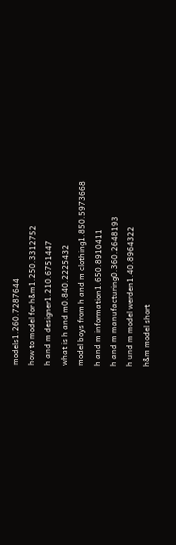models1.260.7287644
how to model for h&m1.250.3312752
h and m designer1.210.6751447
what is h and m0.840.2225432
model boys from h and m clothing1.850.5973668
h and m information1.650.8910411
h and m manufacturing0.360.2648193
h und m model werden1.40.8964322
h&m model short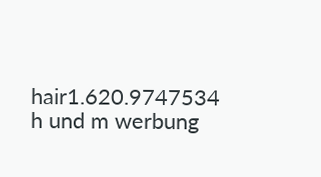hair1.620.9747534
h und m werbung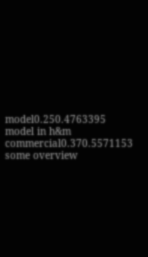model0.250.4763395
model in h&m commercial0.370.5571153
some overview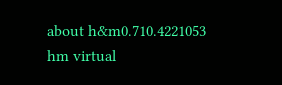about h&m0.710.4221053
hm virtual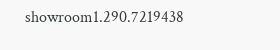showroom1.290.7219438